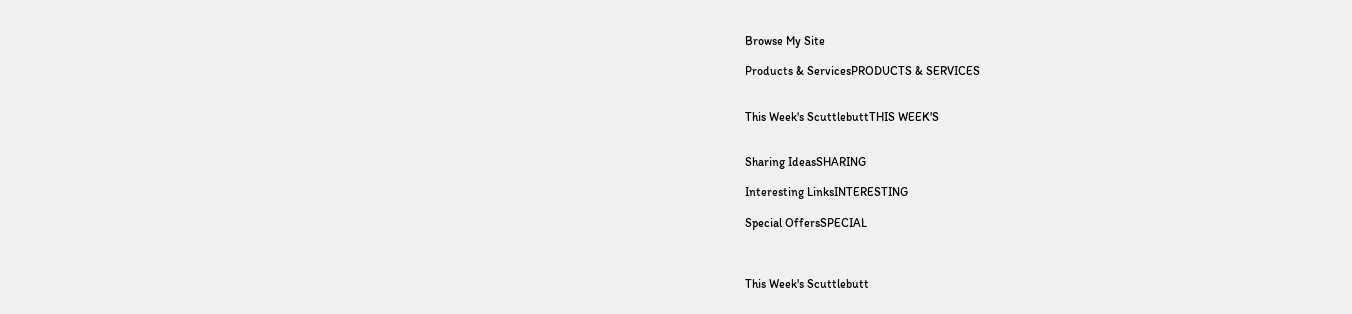Browse My Site

Products & ServicesPRODUCTS & SERVICES


This Week's ScuttlebuttTHIS WEEK'S


Sharing IdeasSHARING

Interesting LinksINTERESTING

Special OffersSPECIAL



This Week's Scuttlebutt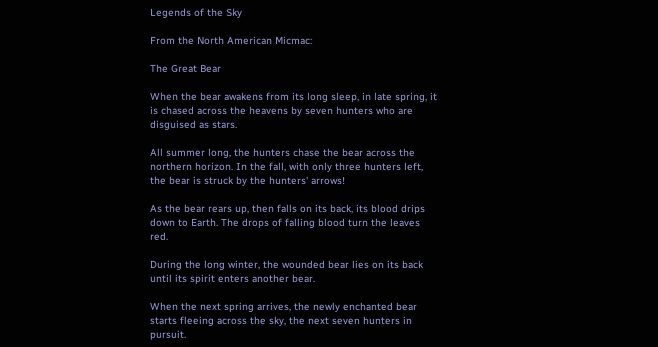Legends of the Sky

From the North American Micmac:

The Great Bear

When the bear awakens from its long sleep, in late spring, it is chased across the heavens by seven hunters who are disguised as stars.

All summer long, the hunters chase the bear across the northern horizon. In the fall, with only three hunters left, the bear is struck by the hunters' arrows!

As the bear rears up, then falls on its back, its blood drips down to Earth. The drops of falling blood turn the leaves red.

During the long winter, the wounded bear lies on its back until its spirit enters another bear.

When the next spring arrives, the newly enchanted bear starts fleeing across the sky, the next seven hunters in pursuit.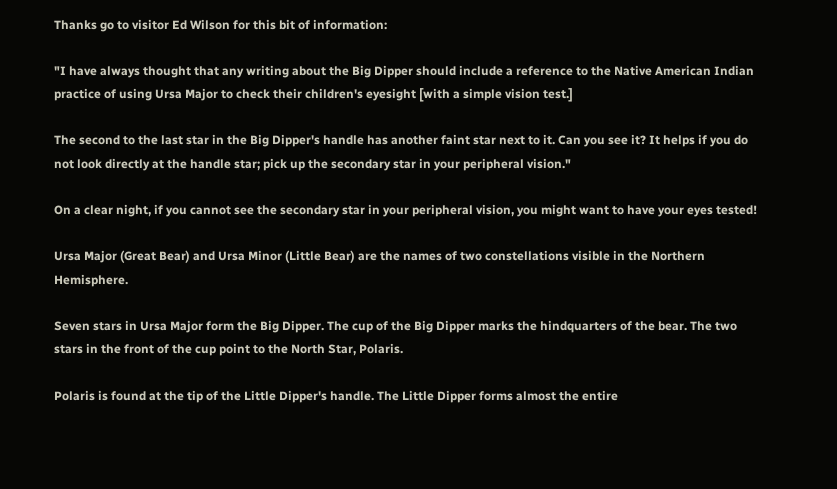Thanks go to visitor Ed Wilson for this bit of information:

"I have always thought that any writing about the Big Dipper should include a reference to the Native American Indian practice of using Ursa Major to check their children's eyesight [with a simple vision test.]

The second to the last star in the Big Dipper's handle has another faint star next to it. Can you see it? It helps if you do not look directly at the handle star; pick up the secondary star in your peripheral vision."

On a clear night, if you cannot see the secondary star in your peripheral vision, you might want to have your eyes tested!

Ursa Major (Great Bear) and Ursa Minor (Little Bear) are the names of two constellations visible in the Northern Hemisphere.

Seven stars in Ursa Major form the Big Dipper. The cup of the Big Dipper marks the hindquarters of the bear. The two stars in the front of the cup point to the North Star, Polaris.

Polaris is found at the tip of the Little Dipper's handle. The Little Dipper forms almost the entire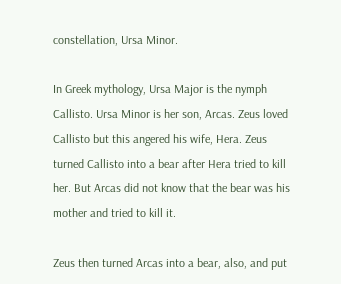constellation, Ursa Minor.

In Greek mythology, Ursa Major is the nymph Callisto. Ursa Minor is her son, Arcas. Zeus loved Callisto but this angered his wife, Hera. Zeus turned Callisto into a bear after Hera tried to kill her. But Arcas did not know that the bear was his mother and tried to kill it.

Zeus then turned Arcas into a bear, also, and put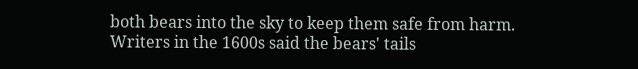both bears into the sky to keep them safe from harm. Writers in the 1600s said the bears' tails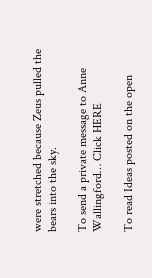were stretched because Zeus pulled the bears into the sky.

To send a private message to Anne Wallingford… Click HERE

To read Ideas posted on the open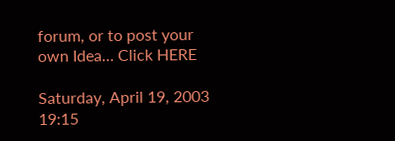forum, or to post your own Idea… Click HERE

Saturday, April 19, 2003 19:15